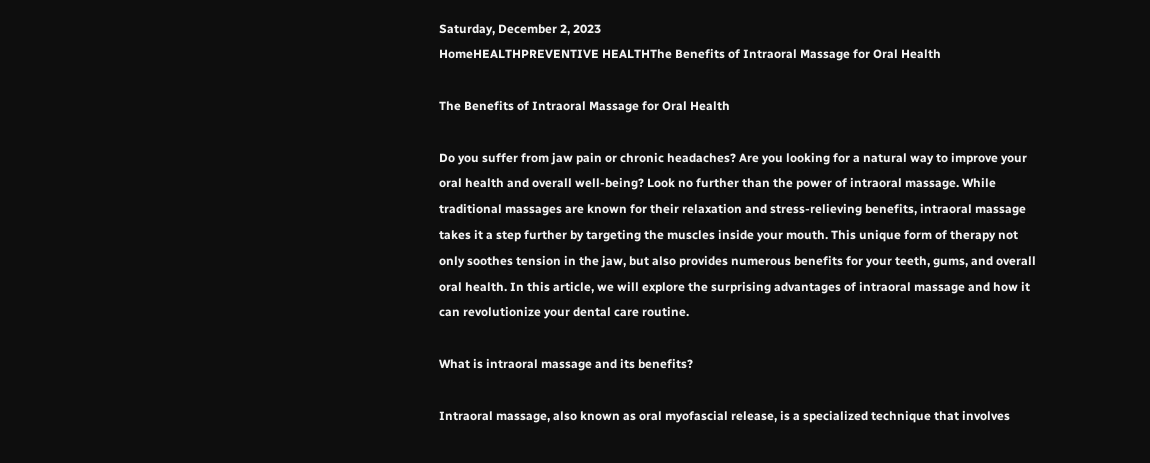Saturday, December 2, 2023
HomeHEALTHPREVENTIVE HEALTHThe Benefits of Intraoral Massage for Oral Health

The Benefits of Intraoral Massage for Oral Health

Do you suffer from jaw pain or chronic headaches? Are you looking for a natural way to improve your oral health and overall well-being? Look no further than the power of intraoral massage. While traditional massages are known for their relaxation and stress-relieving benefits, intraoral massage takes it a step further by targeting the muscles inside your mouth. This unique form of therapy not only soothes tension in the jaw, but also provides numerous benefits for your teeth, gums, and overall oral health. In this article, we will explore the surprising advantages of intraoral massage and how it can revolutionize your dental care routine.

What is intraoral massage and its benefits?

Intraoral massage, also known as oral myofascial release, is a specialized technique that involves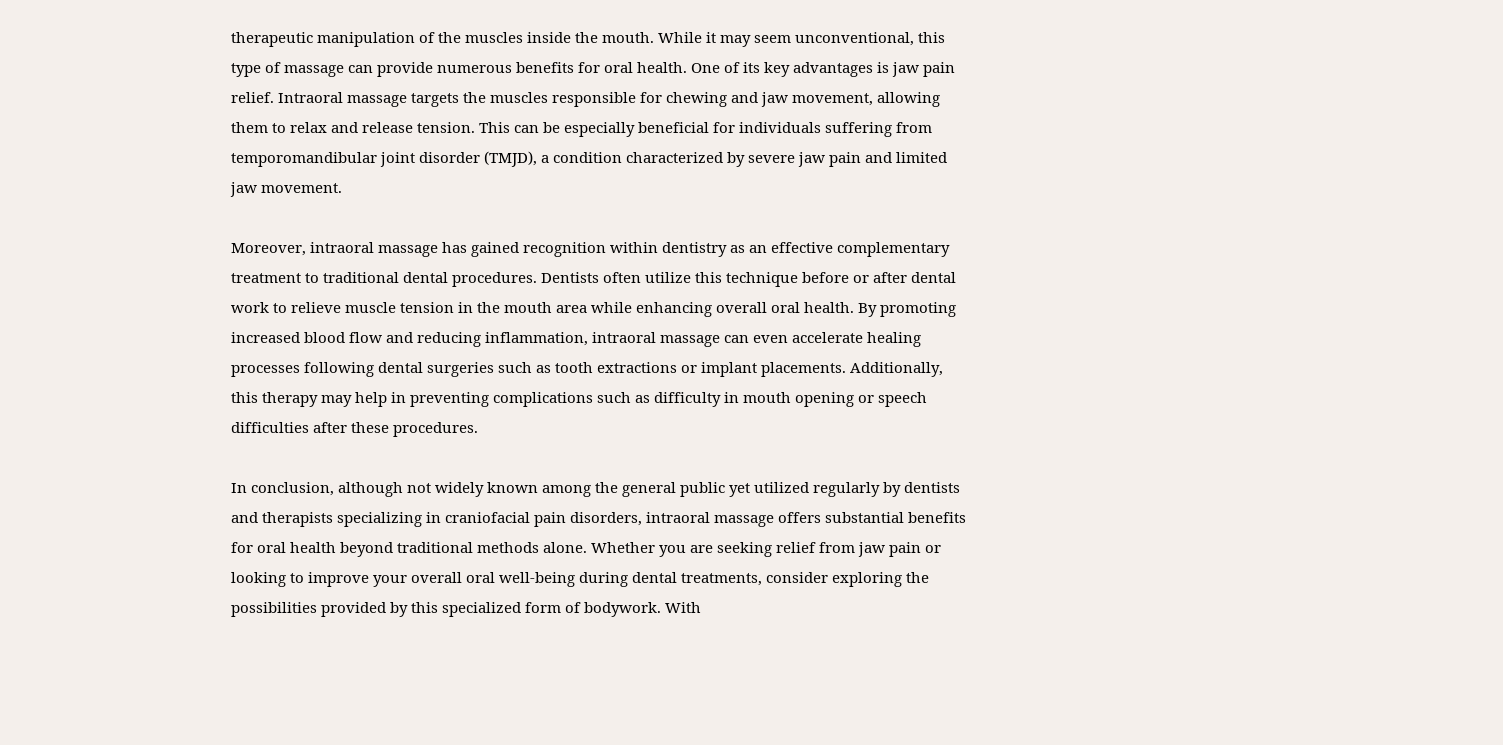therapeutic manipulation of the muscles inside the mouth. While it may seem unconventional, this type of massage can provide numerous benefits for oral health. One of its key advantages is jaw pain relief. Intraoral massage targets the muscles responsible for chewing and jaw movement, allowing them to relax and release tension. This can be especially beneficial for individuals suffering from temporomandibular joint disorder (TMJD), a condition characterized by severe jaw pain and limited jaw movement.

Moreover, intraoral massage has gained recognition within dentistry as an effective complementary treatment to traditional dental procedures. Dentists often utilize this technique before or after dental work to relieve muscle tension in the mouth area while enhancing overall oral health. By promoting increased blood flow and reducing inflammation, intraoral massage can even accelerate healing processes following dental surgeries such as tooth extractions or implant placements. Additionally, this therapy may help in preventing complications such as difficulty in mouth opening or speech difficulties after these procedures.

In conclusion, although not widely known among the general public yet utilized regularly by dentists and therapists specializing in craniofacial pain disorders, intraoral massage offers substantial benefits for oral health beyond traditional methods alone. Whether you are seeking relief from jaw pain or looking to improve your overall oral well-being during dental treatments, consider exploring the possibilities provided by this specialized form of bodywork. With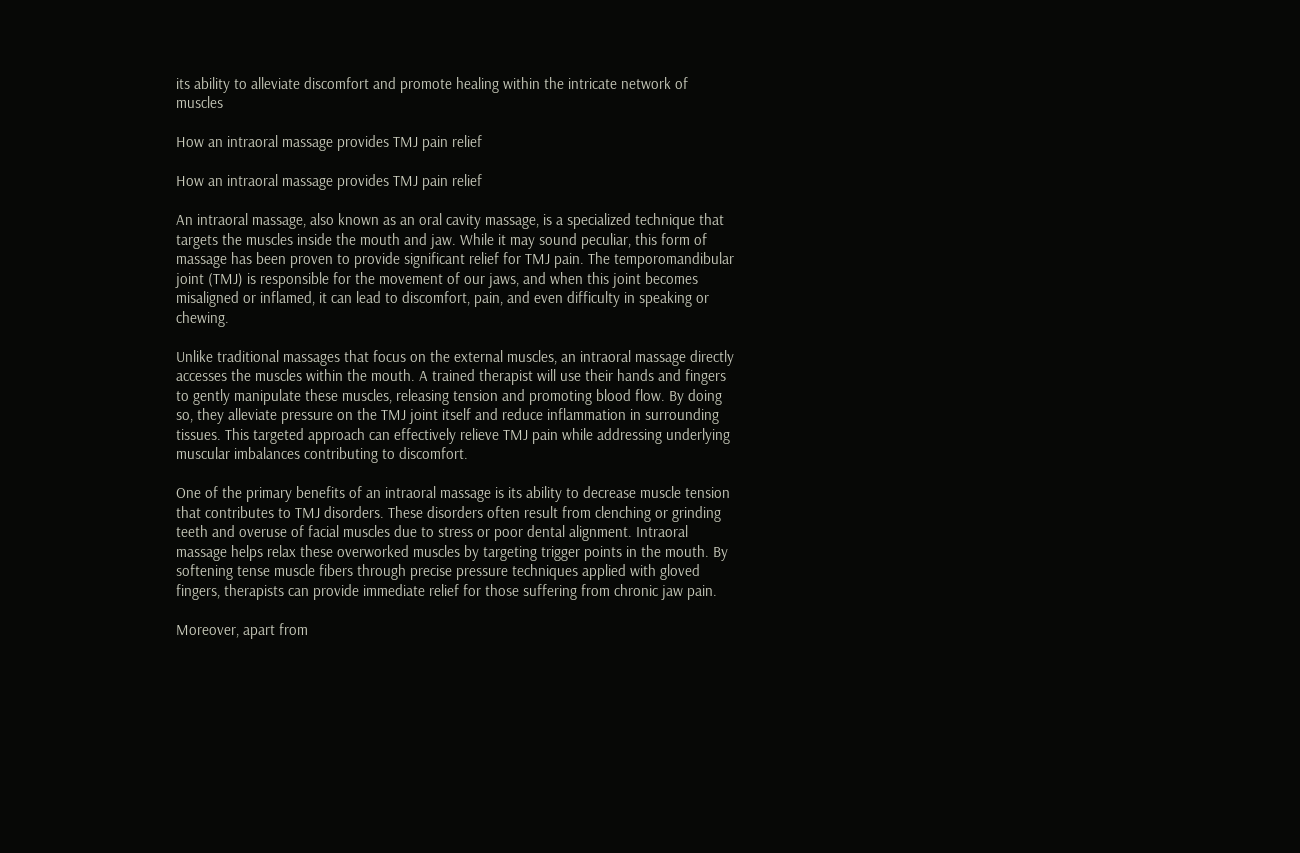its ability to alleviate discomfort and promote healing within the intricate network of muscles

How an intraoral massage provides TMJ pain relief

How an intraoral massage provides TMJ pain relief

An intraoral massage, also known as an oral cavity massage, is a specialized technique that targets the muscles inside the mouth and jaw. While it may sound peculiar, this form of massage has been proven to provide significant relief for TMJ pain. The temporomandibular joint (TMJ) is responsible for the movement of our jaws, and when this joint becomes misaligned or inflamed, it can lead to discomfort, pain, and even difficulty in speaking or chewing.

Unlike traditional massages that focus on the external muscles, an intraoral massage directly accesses the muscles within the mouth. A trained therapist will use their hands and fingers to gently manipulate these muscles, releasing tension and promoting blood flow. By doing so, they alleviate pressure on the TMJ joint itself and reduce inflammation in surrounding tissues. This targeted approach can effectively relieve TMJ pain while addressing underlying muscular imbalances contributing to discomfort.

One of the primary benefits of an intraoral massage is its ability to decrease muscle tension that contributes to TMJ disorders. These disorders often result from clenching or grinding teeth and overuse of facial muscles due to stress or poor dental alignment. Intraoral massage helps relax these overworked muscles by targeting trigger points in the mouth. By softening tense muscle fibers through precise pressure techniques applied with gloved fingers, therapists can provide immediate relief for those suffering from chronic jaw pain.

Moreover, apart from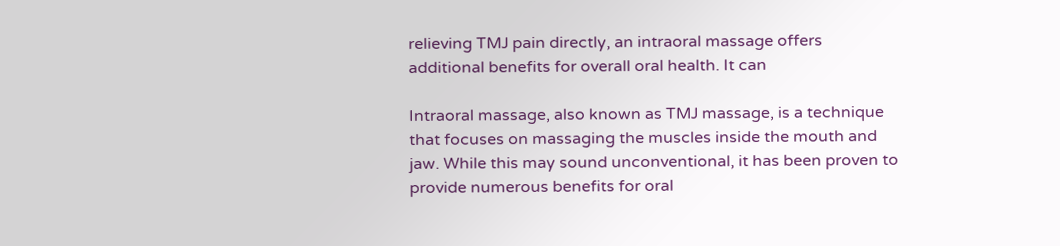relieving TMJ pain directly, an intraoral massage offers additional benefits for overall oral health. It can

Intraoral massage, also known as TMJ massage, is a technique that focuses on massaging the muscles inside the mouth and jaw. While this may sound unconventional, it has been proven to provide numerous benefits for oral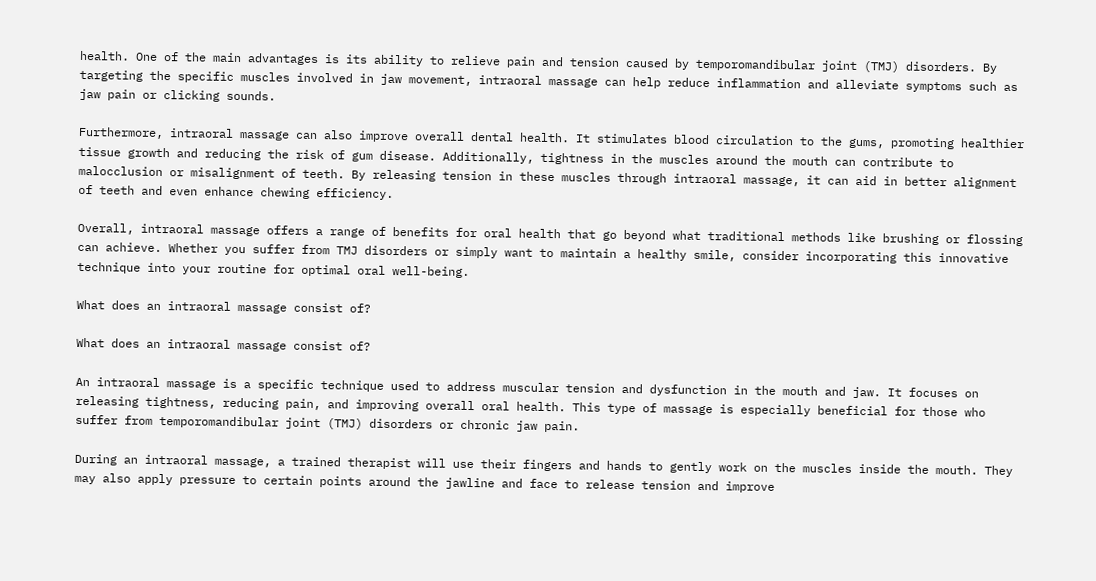health. One of the main advantages is its ability to relieve pain and tension caused by temporomandibular joint (TMJ) disorders. By targeting the specific muscles involved in jaw movement, intraoral massage can help reduce inflammation and alleviate symptoms such as jaw pain or clicking sounds.

Furthermore, intraoral massage can also improve overall dental health. It stimulates blood circulation to the gums, promoting healthier tissue growth and reducing the risk of gum disease. Additionally, tightness in the muscles around the mouth can contribute to malocclusion or misalignment of teeth. By releasing tension in these muscles through intraoral massage, it can aid in better alignment of teeth and even enhance chewing efficiency.

Overall, intraoral massage offers a range of benefits for oral health that go beyond what traditional methods like brushing or flossing can achieve. Whether you suffer from TMJ disorders or simply want to maintain a healthy smile, consider incorporating this innovative technique into your routine for optimal oral well-being.

What does an intraoral massage consist of?

What does an intraoral massage consist of?

An intraoral massage is a specific technique used to address muscular tension and dysfunction in the mouth and jaw. It focuses on releasing tightness, reducing pain, and improving overall oral health. This type of massage is especially beneficial for those who suffer from temporomandibular joint (TMJ) disorders or chronic jaw pain.

During an intraoral massage, a trained therapist will use their fingers and hands to gently work on the muscles inside the mouth. They may also apply pressure to certain points around the jawline and face to release tension and improve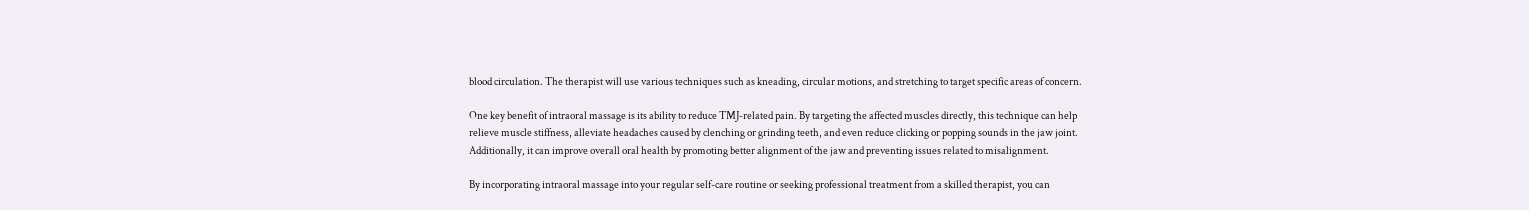blood circulation. The therapist will use various techniques such as kneading, circular motions, and stretching to target specific areas of concern.

One key benefit of intraoral massage is its ability to reduce TMJ-related pain. By targeting the affected muscles directly, this technique can help relieve muscle stiffness, alleviate headaches caused by clenching or grinding teeth, and even reduce clicking or popping sounds in the jaw joint. Additionally, it can improve overall oral health by promoting better alignment of the jaw and preventing issues related to misalignment.

By incorporating intraoral massage into your regular self-care routine or seeking professional treatment from a skilled therapist, you can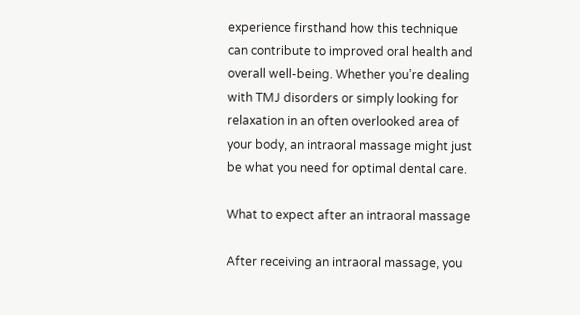experience firsthand how this technique can contribute to improved oral health and overall well-being. Whether you’re dealing with TMJ disorders or simply looking for relaxation in an often overlooked area of your body, an intraoral massage might just be what you need for optimal dental care.

What to expect after an intraoral massage

After receiving an intraoral massage, you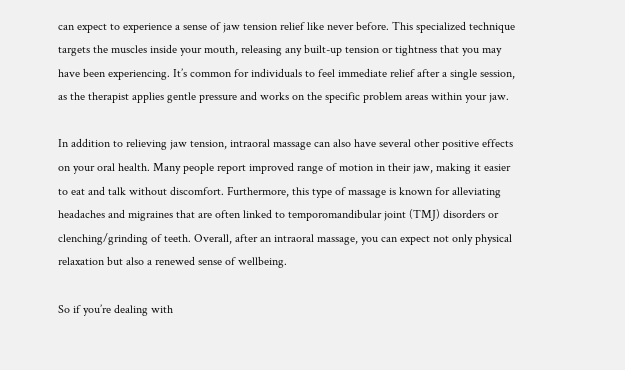can expect to experience a sense of jaw tension relief like never before. This specialized technique targets the muscles inside your mouth, releasing any built-up tension or tightness that you may have been experiencing. It’s common for individuals to feel immediate relief after a single session, as the therapist applies gentle pressure and works on the specific problem areas within your jaw.

In addition to relieving jaw tension, intraoral massage can also have several other positive effects on your oral health. Many people report improved range of motion in their jaw, making it easier to eat and talk without discomfort. Furthermore, this type of massage is known for alleviating headaches and migraines that are often linked to temporomandibular joint (TMJ) disorders or clenching/grinding of teeth. Overall, after an intraoral massage, you can expect not only physical relaxation but also a renewed sense of wellbeing.

So if you’re dealing with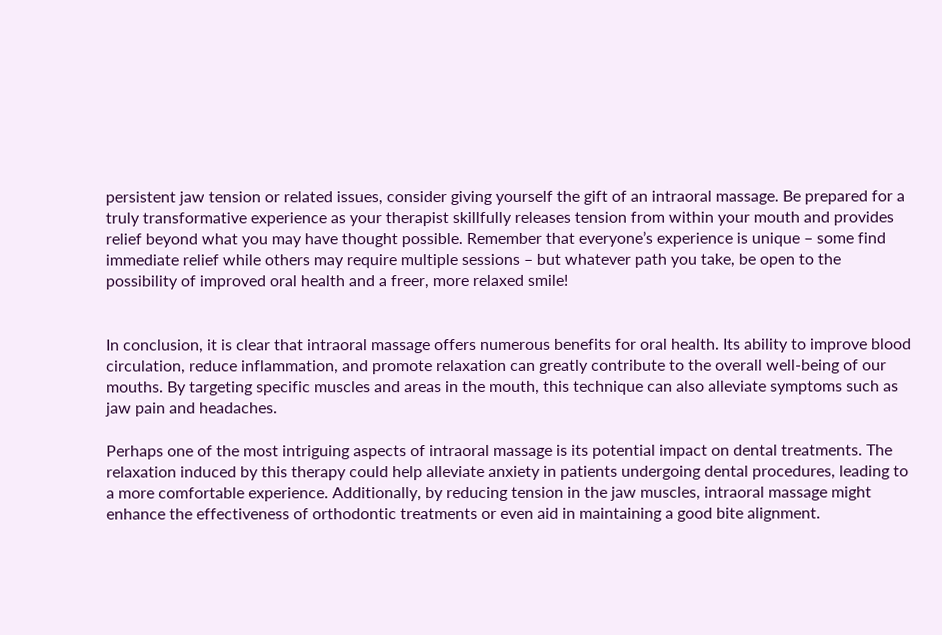persistent jaw tension or related issues, consider giving yourself the gift of an intraoral massage. Be prepared for a truly transformative experience as your therapist skillfully releases tension from within your mouth and provides relief beyond what you may have thought possible. Remember that everyone’s experience is unique – some find immediate relief while others may require multiple sessions – but whatever path you take, be open to the possibility of improved oral health and a freer, more relaxed smile!


In conclusion, it is clear that intraoral massage offers numerous benefits for oral health. Its ability to improve blood circulation, reduce inflammation, and promote relaxation can greatly contribute to the overall well-being of our mouths. By targeting specific muscles and areas in the mouth, this technique can also alleviate symptoms such as jaw pain and headaches.

Perhaps one of the most intriguing aspects of intraoral massage is its potential impact on dental treatments. The relaxation induced by this therapy could help alleviate anxiety in patients undergoing dental procedures, leading to a more comfortable experience. Additionally, by reducing tension in the jaw muscles, intraoral massage might enhance the effectiveness of orthodontic treatments or even aid in maintaining a good bite alignment.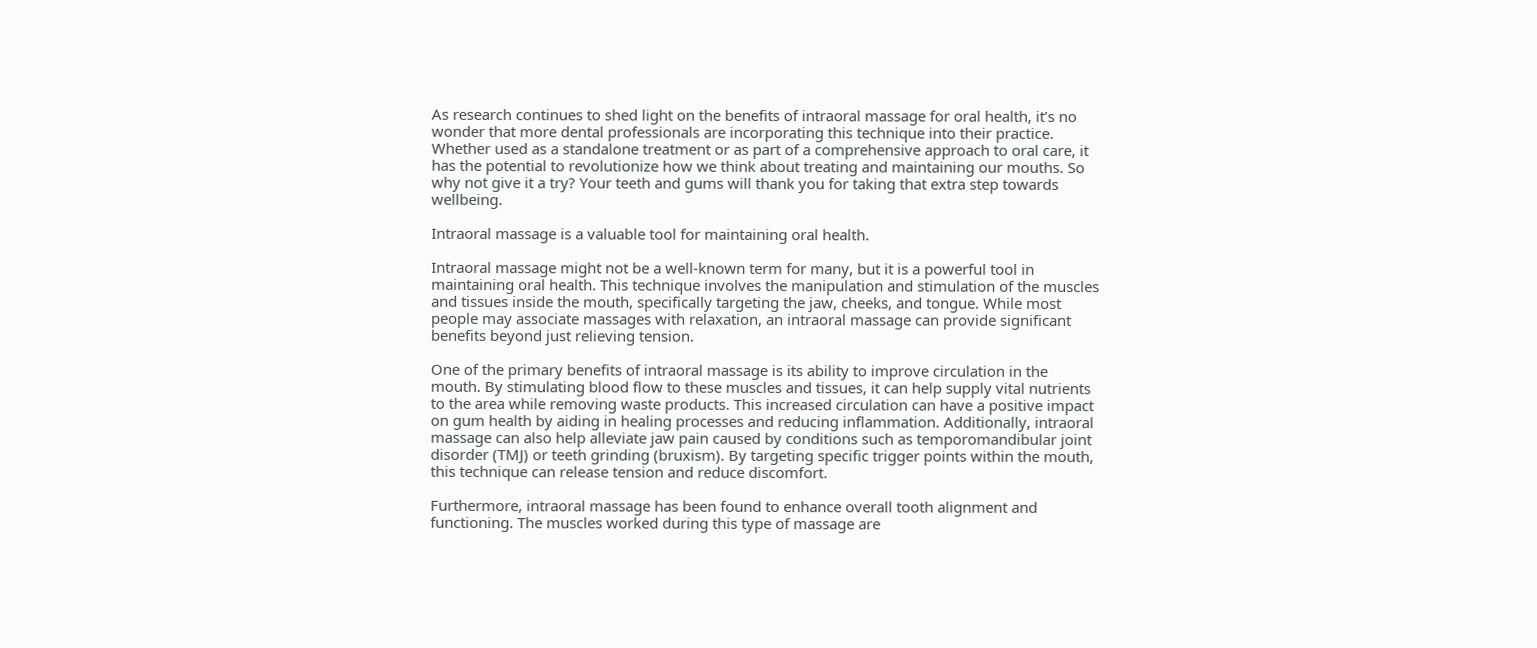As research continues to shed light on the benefits of intraoral massage for oral health, it’s no wonder that more dental professionals are incorporating this technique into their practice. Whether used as a standalone treatment or as part of a comprehensive approach to oral care, it has the potential to revolutionize how we think about treating and maintaining our mouths. So why not give it a try? Your teeth and gums will thank you for taking that extra step towards wellbeing.

Intraoral massage is a valuable tool for maintaining oral health.

Intraoral massage might not be a well-known term for many, but it is a powerful tool in maintaining oral health. This technique involves the manipulation and stimulation of the muscles and tissues inside the mouth, specifically targeting the jaw, cheeks, and tongue. While most people may associate massages with relaxation, an intraoral massage can provide significant benefits beyond just relieving tension.

One of the primary benefits of intraoral massage is its ability to improve circulation in the mouth. By stimulating blood flow to these muscles and tissues, it can help supply vital nutrients to the area while removing waste products. This increased circulation can have a positive impact on gum health by aiding in healing processes and reducing inflammation. Additionally, intraoral massage can also help alleviate jaw pain caused by conditions such as temporomandibular joint disorder (TMJ) or teeth grinding (bruxism). By targeting specific trigger points within the mouth, this technique can release tension and reduce discomfort.

Furthermore, intraoral massage has been found to enhance overall tooth alignment and functioning. The muscles worked during this type of massage are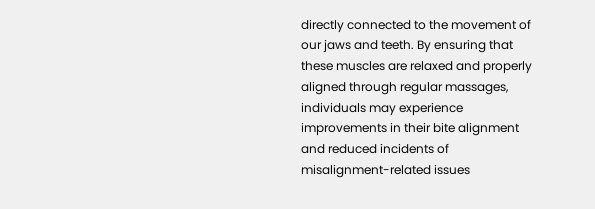directly connected to the movement of our jaws and teeth. By ensuring that these muscles are relaxed and properly aligned through regular massages, individuals may experience improvements in their bite alignment and reduced incidents of misalignment-related issues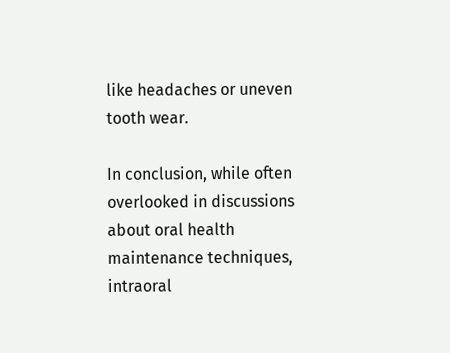like headaches or uneven tooth wear.

In conclusion, while often overlooked in discussions about oral health maintenance techniques, intraoral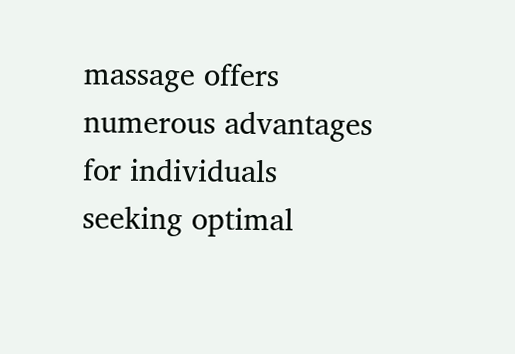massage offers numerous advantages for individuals seeking optimal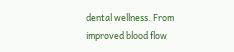dental wellness. From improved blood flow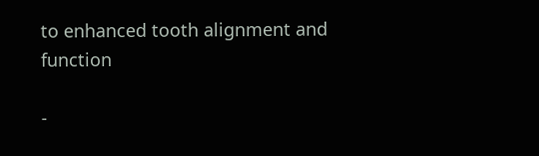to enhanced tooth alignment and function

-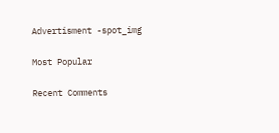Advertisment -spot_img

Most Popular

Recent Comments